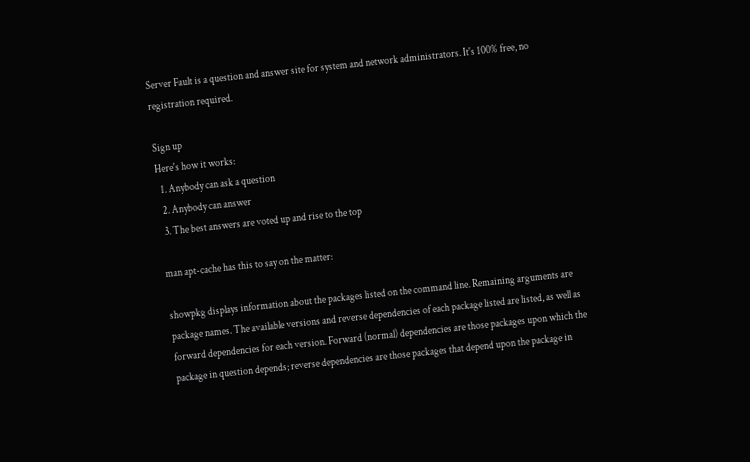Server Fault is a question and answer site for system and network administrators. It's 100% free, no registration required.

Sign up
Here's how it works:
  1. Anybody can ask a question
  2. Anybody can answer
  3. The best answers are voted up and rise to the top

man apt-cache has this to say on the matter:

showpkg displays information about the packages listed on the command line. Remaining arguments are package names. The available versions and reverse dependencies of each package listed are listed, as well as forward dependencies for each version. Forward (normal) dependencies are those packages upon which the package in question depends; reverse dependencies are those packages that depend upon the package in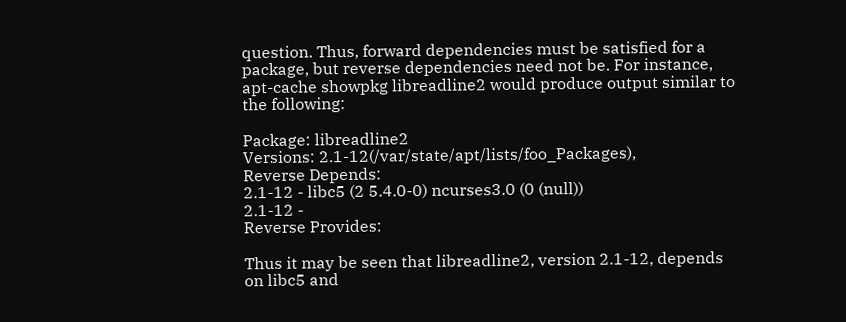question. Thus, forward dependencies must be satisfied for a package, but reverse dependencies need not be. For instance, apt-cache showpkg libreadline2 would produce output similar to the following:

Package: libreadline2
Versions: 2.1-12(/var/state/apt/lists/foo_Packages),
Reverse Depends:
2.1-12 - libc5 (2 5.4.0-0) ncurses3.0 (0 (null))
2.1-12 -
Reverse Provides:

Thus it may be seen that libreadline2, version 2.1-12, depends on libc5 and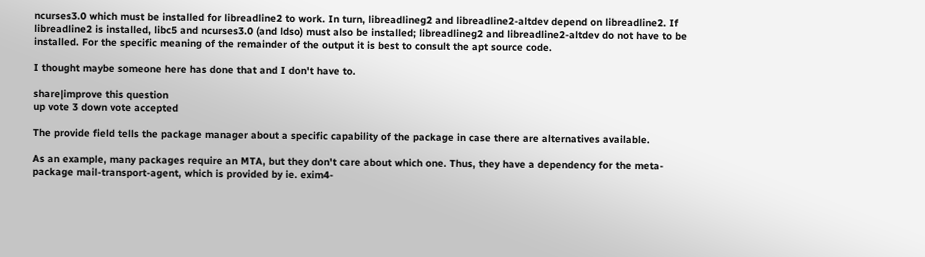ncurses3.0 which must be installed for libreadline2 to work. In turn, libreadlineg2 and libreadline2-altdev depend on libreadline2. If libreadline2 is installed, libc5 and ncurses3.0 (and ldso) must also be installed; libreadlineg2 and libreadline2-altdev do not have to be installed. For the specific meaning of the remainder of the output it is best to consult the apt source code.

I thought maybe someone here has done that and I don't have to.

share|improve this question
up vote 3 down vote accepted

The provide field tells the package manager about a specific capability of the package in case there are alternatives available.

As an example, many packages require an MTA, but they don't care about which one. Thus, they have a dependency for the meta-package mail-transport-agent, which is provided by ie. exim4-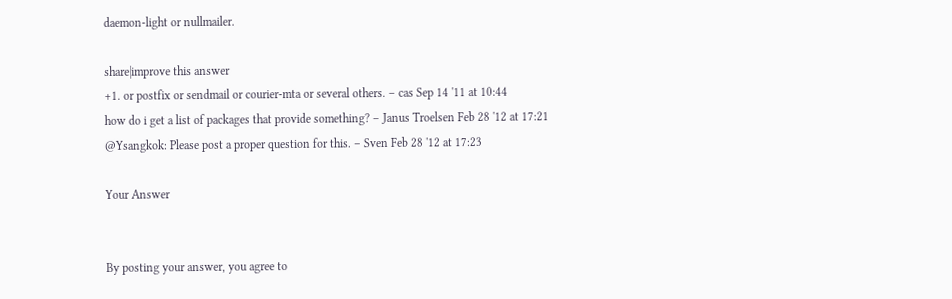daemon-light or nullmailer.

share|improve this answer
+1. or postfix or sendmail or courier-mta or several others. – cas Sep 14 '11 at 10:44
how do i get a list of packages that provide something? – Janus Troelsen Feb 28 '12 at 17:21
@Ysangkok: Please post a proper question for this. – Sven Feb 28 '12 at 17:23

Your Answer


By posting your answer, you agree to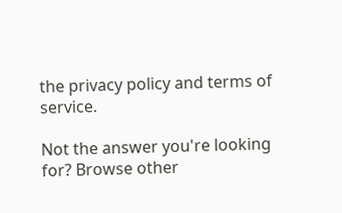the privacy policy and terms of service.

Not the answer you're looking for? Browse other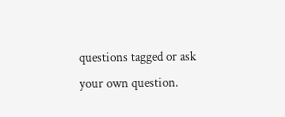questions tagged or ask your own question.